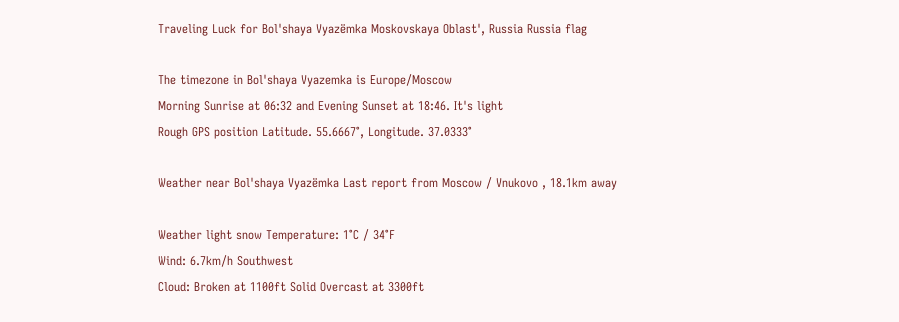Traveling Luck for Bol'shaya Vyazëmka Moskovskaya Oblast', Russia Russia flag

The timezone in Bol'shaya Vyazemka is Europe/Moscow
Morning Sunrise at 06:32 and Evening Sunset at 18:46. It's light
Rough GPS position Latitude. 55.6667°, Longitude. 37.0333°

Weather near Bol'shaya Vyazëmka Last report from Moscow / Vnukovo , 18.1km away

Weather light snow Temperature: 1°C / 34°F
Wind: 6.7km/h Southwest
Cloud: Broken at 1100ft Solid Overcast at 3300ft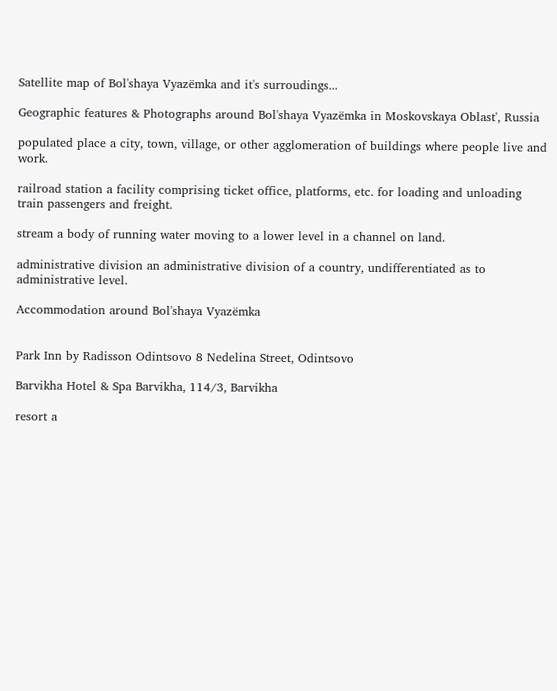Satellite map of Bol'shaya Vyazëmka and it's surroudings...

Geographic features & Photographs around Bol'shaya Vyazëmka in Moskovskaya Oblast', Russia

populated place a city, town, village, or other agglomeration of buildings where people live and work.

railroad station a facility comprising ticket office, platforms, etc. for loading and unloading train passengers and freight.

stream a body of running water moving to a lower level in a channel on land.

administrative division an administrative division of a country, undifferentiated as to administrative level.

Accommodation around Bol'shaya Vyazëmka


Park Inn by Radisson Odintsovo 8 Nedelina Street, Odintsovo

Barvikha Hotel & Spa Barvikha, 114/3, Barvikha

resort a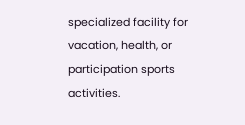specialized facility for vacation, health, or participation sports activities.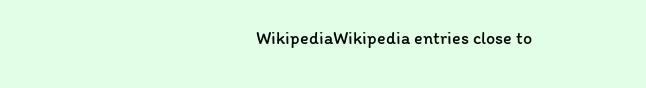WikipediaWikipedia entries close to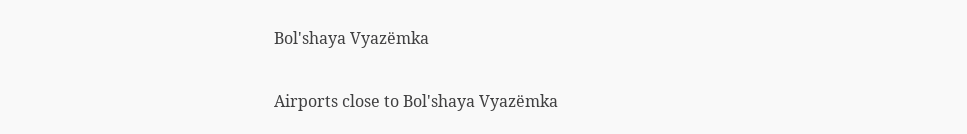Bol'shaya Vyazëmka

Airports close to Bol'shaya Vyazëmka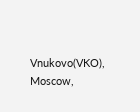Vnukovo(VKO), Moscow,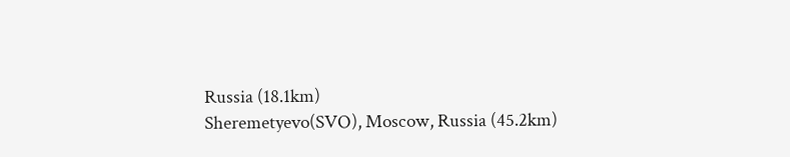Russia (18.1km)
Sheremetyevo(SVO), Moscow, Russia (45.2km)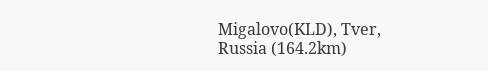Migalovo(KLD), Tver, Russia (164.2km)